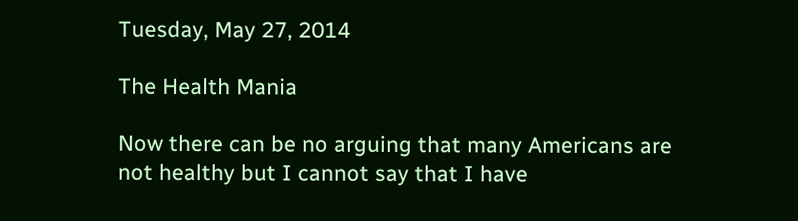Tuesday, May 27, 2014

The Health Mania

Now there can be no arguing that many Americans are not healthy but I cannot say that I have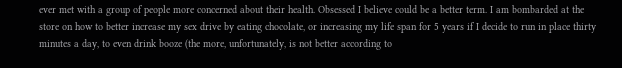ever met with a group of people more concerned about their health. Obsessed I believe could be a better term. I am bombarded at the store on how to better increase my sex drive by eating chocolate, or increasing my life span for 5 years if I decide to run in place thirty minutes a day, to even drink booze (the more, unfortunately, is not better according to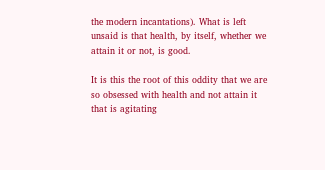the modern incantations). What is left unsaid is that health, by itself, whether we attain it or not, is good.

It is this the root of this oddity that we are so obsessed with health and not attain it that is agitating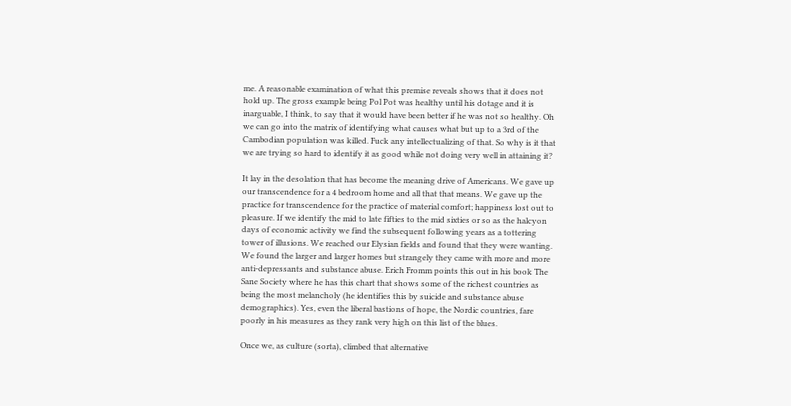me. A reasonable examination of what this premise reveals shows that it does not hold up. The gross example being Pol Pot was healthy until his dotage and it is inarguable, I think, to say that it would have been better if he was not so healthy. Oh we can go into the matrix of identifying what causes what but up to a 3rd of the Cambodian population was killed. Fuck any intellectualizing of that. So why is it that we are trying so hard to identify it as good while not doing very well in attaining it?

It lay in the desolation that has become the meaning drive of Americans. We gave up our transcendence for a 4 bedroom home and all that that means. We gave up the practice for transcendence for the practice of material comfort; happiness lost out to pleasure. If we identify the mid to late fifties to the mid sixties or so as the halcyon days of economic activity we find the subsequent following years as a tottering tower of illusions. We reached our Elysian fields and found that they were wanting. We found the larger and larger homes but strangely they came with more and more anti-depressants and substance abuse. Erich Fromm points this out in his book The Sane Society where he has this chart that shows some of the richest countries as being the most melancholy (he identifies this by suicide and substance abuse demographics). Yes, even the liberal bastions of hope, the Nordic countries, fare poorly in his measures as they rank very high on this list of the blues.

Once we, as culture (sorta), climbed that alternative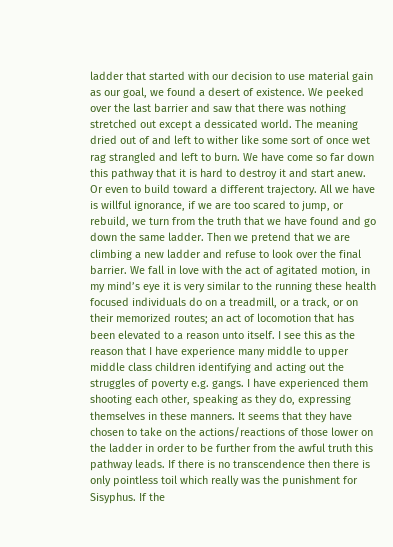ladder that started with our decision to use material gain as our goal, we found a desert of existence. We peeked over the last barrier and saw that there was nothing stretched out except a dessicated world. The meaning dried out of and left to wither like some sort of once wet rag strangled and left to burn. We have come so far down this pathway that it is hard to destroy it and start anew. Or even to build toward a different trajectory. All we have is willful ignorance, if we are too scared to jump, or rebuild, we turn from the truth that we have found and go down the same ladder. Then we pretend that we are climbing a new ladder and refuse to look over the final barrier. We fall in love with the act of agitated motion, in my mind’s eye it is very similar to the running these health focused individuals do on a treadmill, or a track, or on their memorized routes; an act of locomotion that has been elevated to a reason unto itself. I see this as the reason that I have experience many middle to upper middle class children identifying and acting out the struggles of poverty e.g. gangs. I have experienced them shooting each other, speaking as they do, expressing themselves in these manners. It seems that they have chosen to take on the actions/reactions of those lower on the ladder in order to be further from the awful truth this pathway leads. If there is no transcendence then there is only pointless toil which really was the punishment for Sisyphus. If the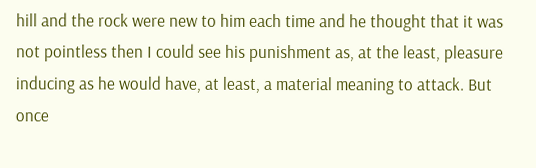hill and the rock were new to him each time and he thought that it was not pointless then I could see his punishment as, at the least, pleasure inducing as he would have, at least, a material meaning to attack. But once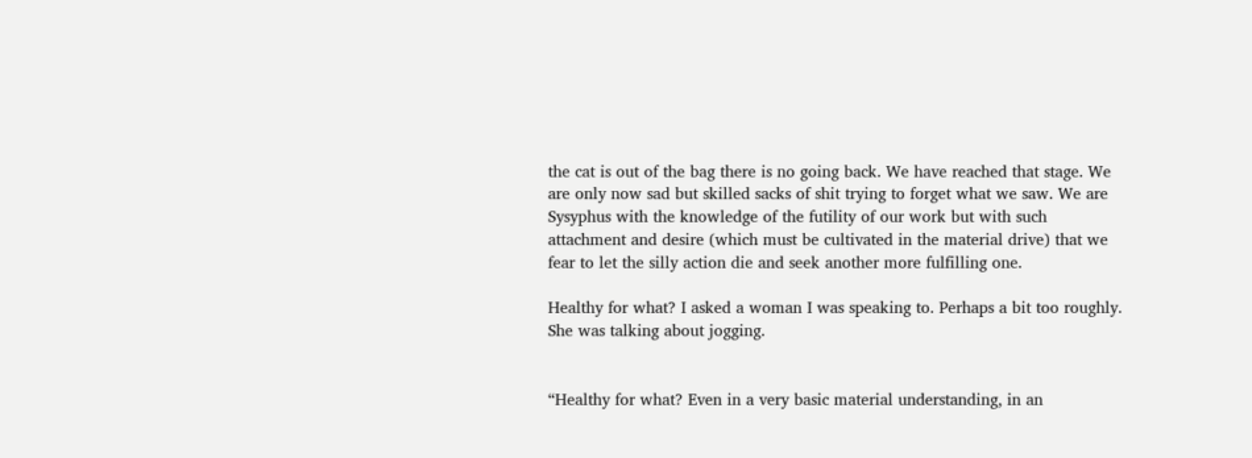the cat is out of the bag there is no going back. We have reached that stage. We are only now sad but skilled sacks of shit trying to forget what we saw. We are Sysyphus with the knowledge of the futility of our work but with such attachment and desire (which must be cultivated in the material drive) that we fear to let the silly action die and seek another more fulfilling one.

Healthy for what? I asked a woman I was speaking to. Perhaps a bit too roughly. She was talking about jogging.


“Healthy for what? Even in a very basic material understanding, in an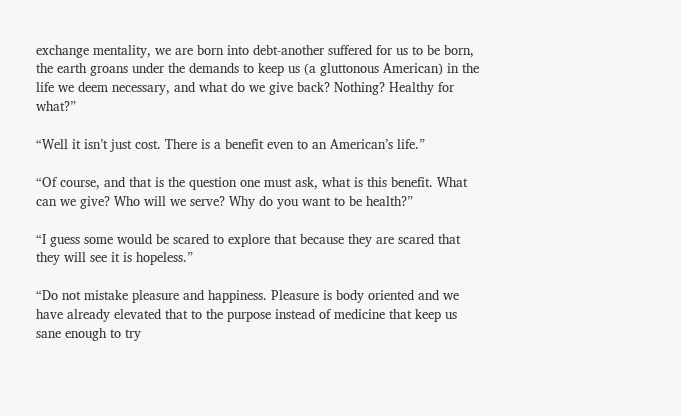exchange mentality, we are born into debt-another suffered for us to be born, the earth groans under the demands to keep us (a gluttonous American) in the life we deem necessary, and what do we give back? Nothing? Healthy for what?”

“Well it isn’t just cost. There is a benefit even to an American’s life.”

“Of course, and that is the question one must ask, what is this benefit. What can we give? Who will we serve? Why do you want to be health?”

“I guess some would be scared to explore that because they are scared that they will see it is hopeless.”

“Do not mistake pleasure and happiness. Pleasure is body oriented and we have already elevated that to the purpose instead of medicine that keep us sane enough to try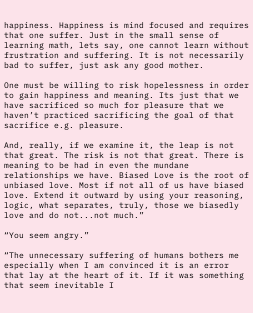happiness. Happiness is mind focused and requires that one suffer. Just in the small sense of learning math, lets say, one cannot learn without frustration and suffering. It is not necessarily bad to suffer, just ask any good mother.

One must be willing to risk hopelessness in order to gain happiness and meaning. Its just that we have sacrificed so much for pleasure that we haven’t practiced sacrificing the goal of that sacrifice e.g. pleasure.

And, really, if we examine it, the leap is not that great. The risk is not that great. There is meaning to be had in even the mundane relationships we have. Biased Love is the root of unbiased love. Most if not all of us have biased love. Extend it outward by using your reasoning, logic, what separates, truly, those we biasedly love and do not...not much.”

“You seem angry.”

“The unnecessary suffering of humans bothers me especially when I am convinced it is an error that lay at the heart of it. If it was something that seem inevitable I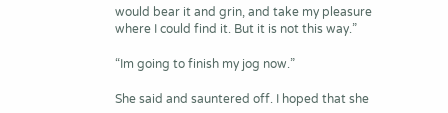would bear it and grin, and take my pleasure where I could find it. But it is not this way.”

“Im going to finish my jog now.”

She said and sauntered off. I hoped that she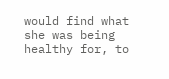would find what she was being healthy for, to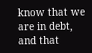know that we are in debt, and that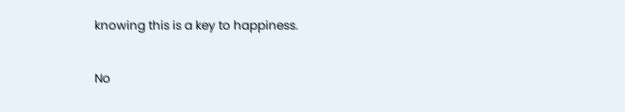knowing this is a key to happiness.

No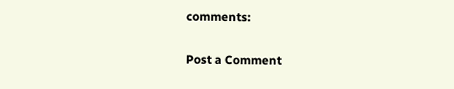comments:

Post a Comment